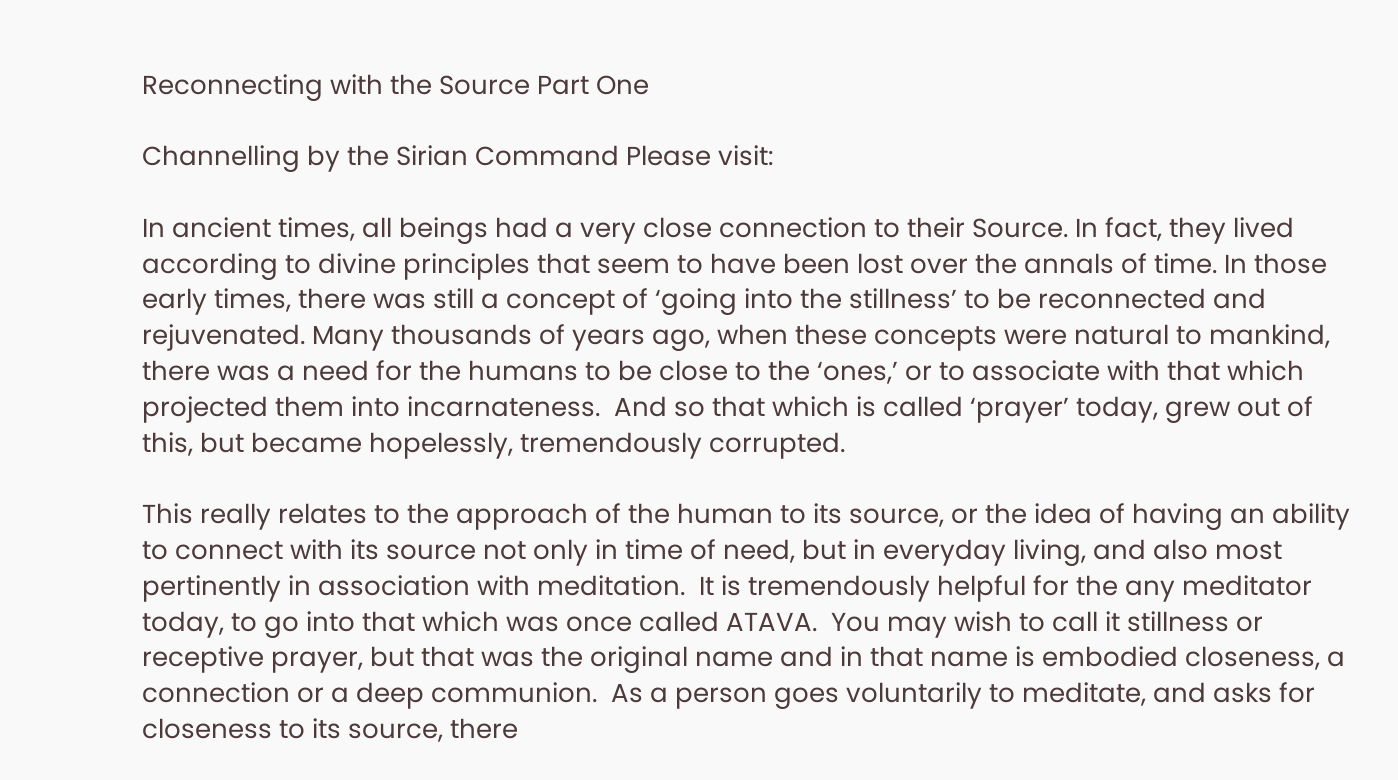Reconnecting with the Source Part One

Channelling by the Sirian Command Please visit:

In ancient times, all beings had a very close connection to their Source. In fact, they lived according to divine principles that seem to have been lost over the annals of time. In those early times, there was still a concept of ‘going into the stillness’ to be reconnected and rejuvenated. Many thousands of years ago, when these concepts were natural to mankind, there was a need for the humans to be close to the ‘ones,’ or to associate with that which projected them into incarnateness.  And so that which is called ‘prayer’ today, grew out of this, but became hopelessly, tremendously corrupted.

This really relates to the approach of the human to its source, or the idea of having an ability to connect with its source not only in time of need, but in everyday living, and also most pertinently in association with meditation.  It is tremendously helpful for the any meditator today, to go into that which was once called ATAVA.  You may wish to call it stillness or receptive prayer, but that was the original name and in that name is embodied closeness, a connection or a deep communion.  As a person goes voluntarily to meditate, and asks for closeness to its source, there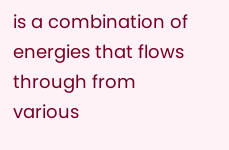is a combination of energies that flows through from various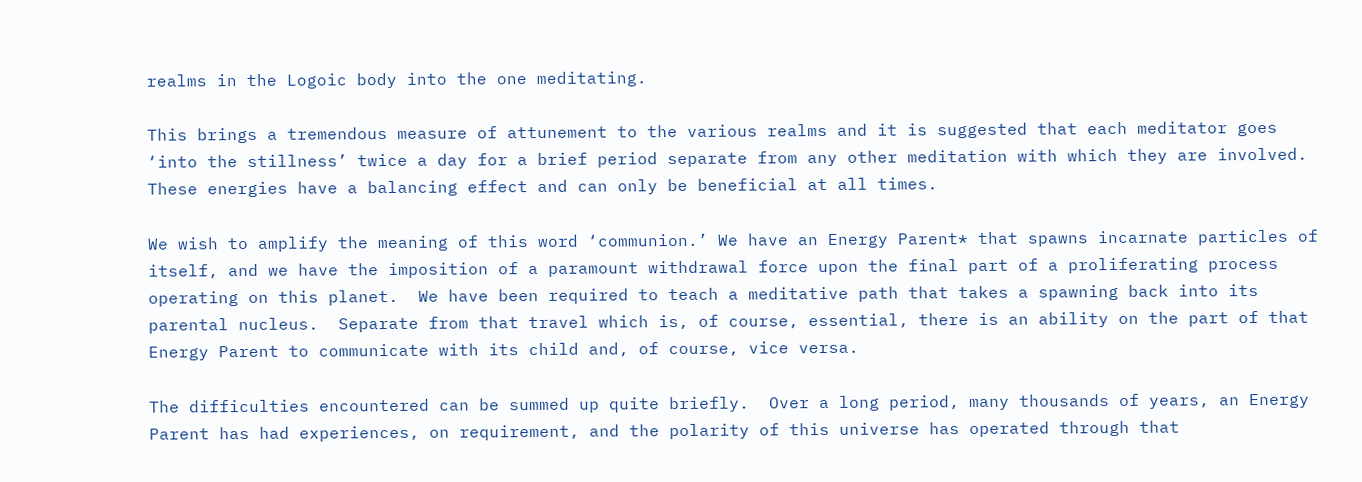realms in the Logoic body into the one meditating.

This brings a tremendous measure of attunement to the various realms and it is suggested that each meditator goes ‘into the stillness’ twice a day for a brief period separate from any other meditation with which they are involved.  These energies have a balancing effect and can only be beneficial at all times.

We wish to amplify the meaning of this word ‘communion.’ We have an Energy Parent* that spawns incarnate particles of itself, and we have the imposition of a paramount withdrawal force upon the final part of a proliferating process operating on this planet.  We have been required to teach a meditative path that takes a spawning back into its parental nucleus.  Separate from that travel which is, of course, essential, there is an ability on the part of that Energy Parent to communicate with its child and, of course, vice versa.

The difficulties encountered can be summed up quite briefly.  Over a long period, many thousands of years, an Energy Parent has had experiences, on requirement, and the polarity of this universe has operated through that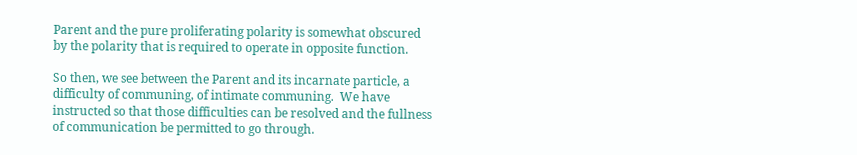Parent and the pure proliferating polarity is somewhat obscured by the polarity that is required to operate in opposite function.

So then, we see between the Parent and its incarnate particle, a difficulty of communing, of intimate communing.  We have instructed so that those difficulties can be resolved and the fullness of communication be permitted to go through.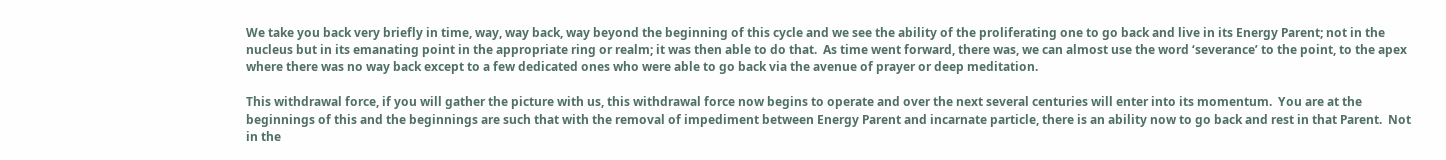We take you back very briefly in time, way, way back, way beyond the beginning of this cycle and we see the ability of the proliferating one to go back and live in its Energy Parent; not in the nucleus but in its emanating point in the appropriate ring or realm; it was then able to do that.  As time went forward, there was, we can almost use the word ‘severance’ to the point, to the apex where there was no way back except to a few dedicated ones who were able to go back via the avenue of prayer or deep meditation.

This withdrawal force, if you will gather the picture with us, this withdrawal force now begins to operate and over the next several centuries will enter into its momentum.  You are at the beginnings of this and the beginnings are such that with the removal of impediment between Energy Parent and incarnate particle, there is an ability now to go back and rest in that Parent.  Not in the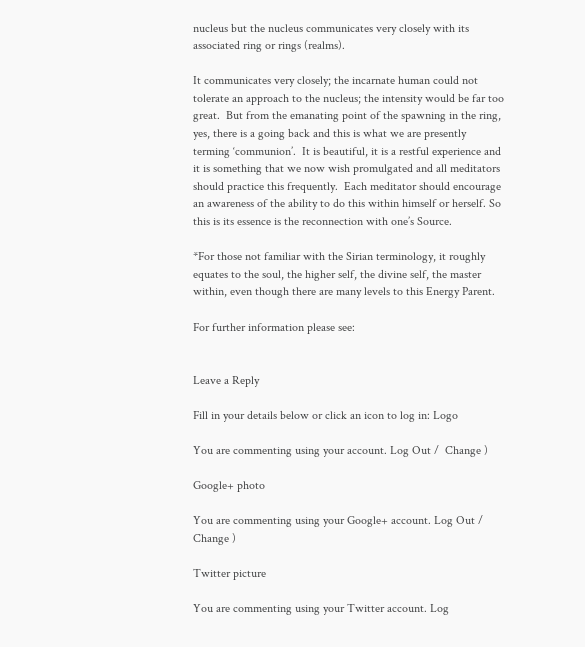nucleus but the nucleus communicates very closely with its associated ring or rings (realms).

It communicates very closely; the incarnate human could not tolerate an approach to the nucleus; the intensity would be far too great.  But from the emanating point of the spawning in the ring, yes, there is a going back and this is what we are presently terming ‘communion’.  It is beautiful, it is a restful experience and it is something that we now wish promulgated and all meditators should practice this frequently.  Each meditator should encourage an awareness of the ability to do this within himself or herself. So this is its essence is the reconnection with one’s Source.

*For those not familiar with the Sirian terminology, it roughly equates to the soul, the higher self, the divine self, the master within, even though there are many levels to this Energy Parent.

For further information please see:


Leave a Reply

Fill in your details below or click an icon to log in: Logo

You are commenting using your account. Log Out /  Change )

Google+ photo

You are commenting using your Google+ account. Log Out /  Change )

Twitter picture

You are commenting using your Twitter account. Log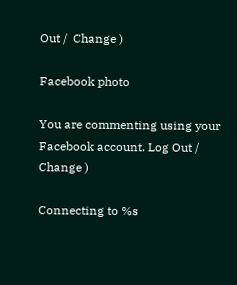Out /  Change )

Facebook photo

You are commenting using your Facebook account. Log Out /  Change )

Connecting to %s